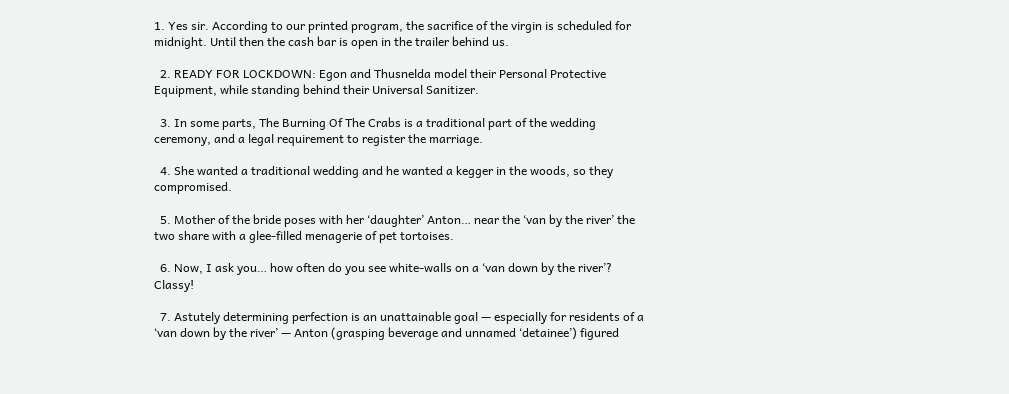1. Yes sir. According to our printed program, the sacrifice of the virgin is scheduled for midnight. Until then the cash bar is open in the trailer behind us.

  2. READY FOR LOCKDOWN: Egon and Thusnelda model their Personal Protective Equipment, while standing behind their Universal Sanitizer.

  3. In some parts, The Burning Of The Crabs is a traditional part of the wedding ceremony, and a legal requirement to register the marriage.

  4. She wanted a traditional wedding and he wanted a kegger in the woods, so they compromised.

  5. Mother of the bride poses with her ‘daughter’ Anton… near the ‘van by the river’ the two share with a glee-filled menagerie of pet tortoises.

  6. Now, I ask you… how often do you see white-walls on a ‘van down by the river’? Classy!

  7. Astutely determining perfection is an unattainable goal — especially for residents of a ‘van down by the river’ — Anton (grasping beverage and unnamed ‘detainee’) figured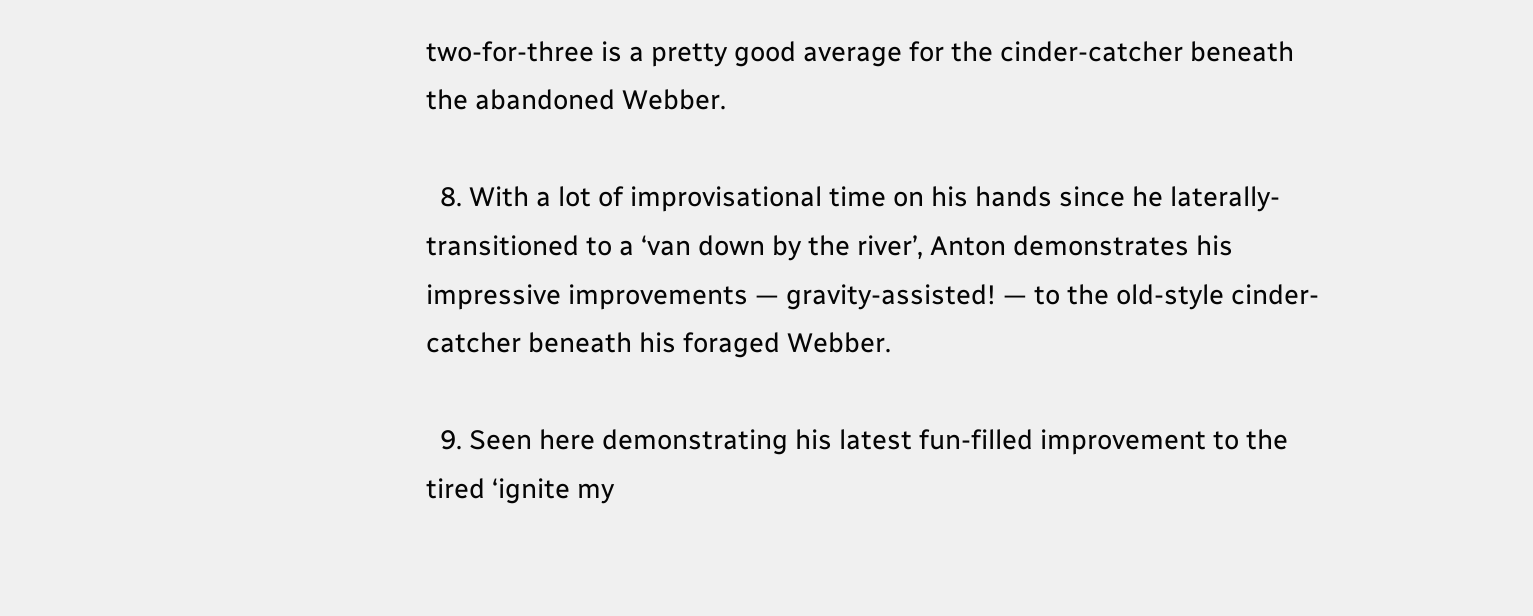two-for-three is a pretty good average for the cinder-catcher beneath the abandoned Webber.

  8. With a lot of improvisational time on his hands since he laterally-transitioned to a ‘van down by the river’, Anton demonstrates his impressive improvements — gravity-assisted! — to the old-style cinder-catcher beneath his foraged Webber.

  9. Seen here demonstrating his latest fun-filled improvement to the tired ‘ignite my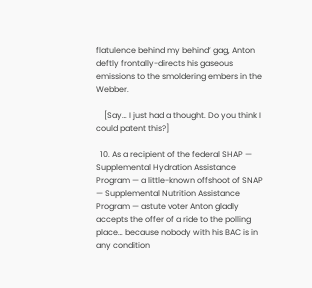flatulence behind my behind’ gag, Anton deftly frontally-directs his gaseous emissions to the smoldering embers in the Webber.

    [Say… I just had a thought. Do you think I could patent this?]

  10. As a recipient of the federal SHAP — Supplemental Hydration Assistance Program — a little-known offshoot of SNAP — Supplemental Nutrition Assistance Program — astute voter Anton gladly accepts the offer of a ride to the polling place… because nobody with his BAC is in any condition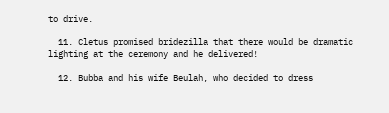to drive.

  11. Cletus promised bridezilla that there would be dramatic lighting at the ceremony and he delivered!

  12. Bubba and his wife Beulah, who decided to dress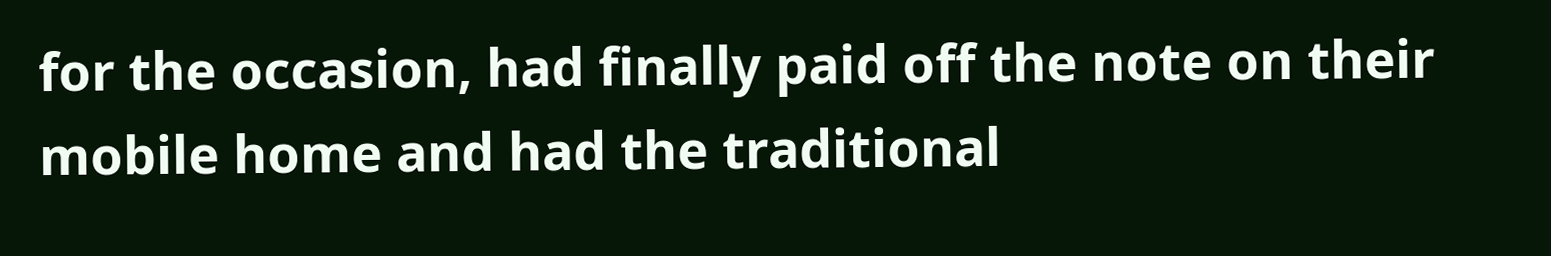for the occasion, had finally paid off the note on their mobile home and had the traditional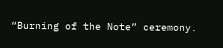“Burning of the Note” ceremony.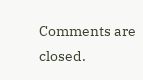Comments are closed.